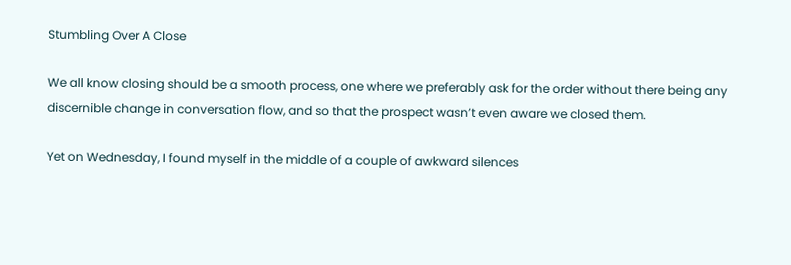Stumbling Over A Close

We all know closing should be a smooth process, one where we preferably ask for the order without there being any discernible change in conversation flow, and so that the prospect wasn’t even aware we closed them.

Yet on Wednesday, I found myself in the middle of a couple of awkward silences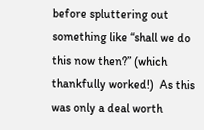before spluttering out something like “shall we do this now then?” (which thankfully worked!)  As this was only a deal worth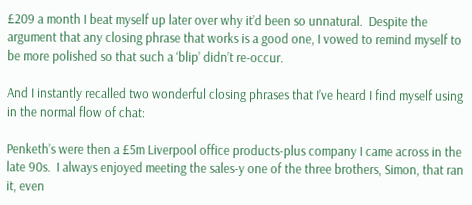£209 a month I beat myself up later over why it’d been so unnatural.  Despite the argument that any closing phrase that works is a good one, I vowed to remind myself to be more polished so that such a ‘blip’ didn’t re-occur.

And I instantly recalled two wonderful closing phrases that I’ve heard I find myself using in the normal flow of chat:

Penketh’s were then a £5m Liverpool office products-plus company I came across in the late 90s.  I always enjoyed meeting the sales-y one of the three brothers, Simon, that ran it, even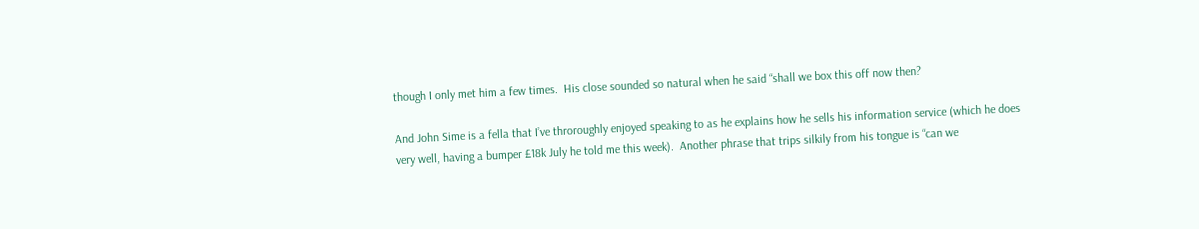though I only met him a few times.  His close sounded so natural when he said “shall we box this off now then?

And John Sime is a fella that I’ve throroughly enjoyed speaking to as he explains how he sells his information service (which he does very well, having a bumper £18k July he told me this week).  Another phrase that trips silkily from his tongue is “can we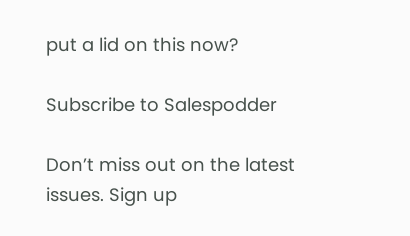put a lid on this now?

Subscribe to Salespodder

Don’t miss out on the latest issues. Sign up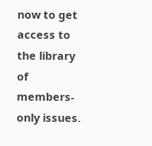now to get access to the library of members-only issues.